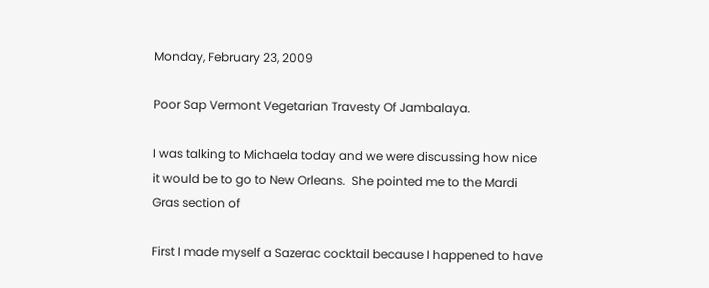Monday, February 23, 2009

Poor Sap Vermont Vegetarian Travesty Of Jambalaya.

I was talking to Michaela today and we were discussing how nice it would be to go to New Orleans.  She pointed me to the Mardi Gras section of

First I made myself a Sazerac cocktail because I happened to have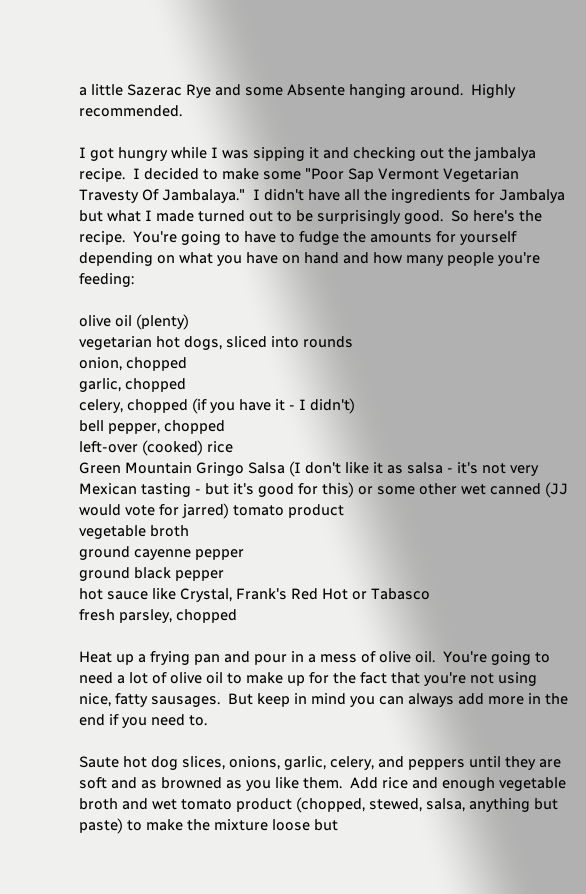a little Sazerac Rye and some Absente hanging around.  Highly recommended.

I got hungry while I was sipping it and checking out the jambalya recipe.  I decided to make some "Poor Sap Vermont Vegetarian Travesty Of Jambalaya."  I didn't have all the ingredients for Jambalya but what I made turned out to be surprisingly good.  So here's the recipe.  You're going to have to fudge the amounts for yourself depending on what you have on hand and how many people you're feeding:

olive oil (plenty)
vegetarian hot dogs, sliced into rounds
onion, chopped
garlic, chopped
celery, chopped (if you have it - I didn't)
bell pepper, chopped
left-over (cooked) rice
Green Mountain Gringo Salsa (I don't like it as salsa - it's not very Mexican tasting - but it's good for this) or some other wet canned (JJ would vote for jarred) tomato product
vegetable broth
ground cayenne pepper
ground black pepper
hot sauce like Crystal, Frank's Red Hot or Tabasco
fresh parsley, chopped

Heat up a frying pan and pour in a mess of olive oil.  You're going to need a lot of olive oil to make up for the fact that you're not using nice, fatty sausages.  But keep in mind you can always add more in the end if you need to.

Saute hot dog slices, onions, garlic, celery, and peppers until they are soft and as browned as you like them.  Add rice and enough vegetable broth and wet tomato product (chopped, stewed, salsa, anything but paste) to make the mixture loose but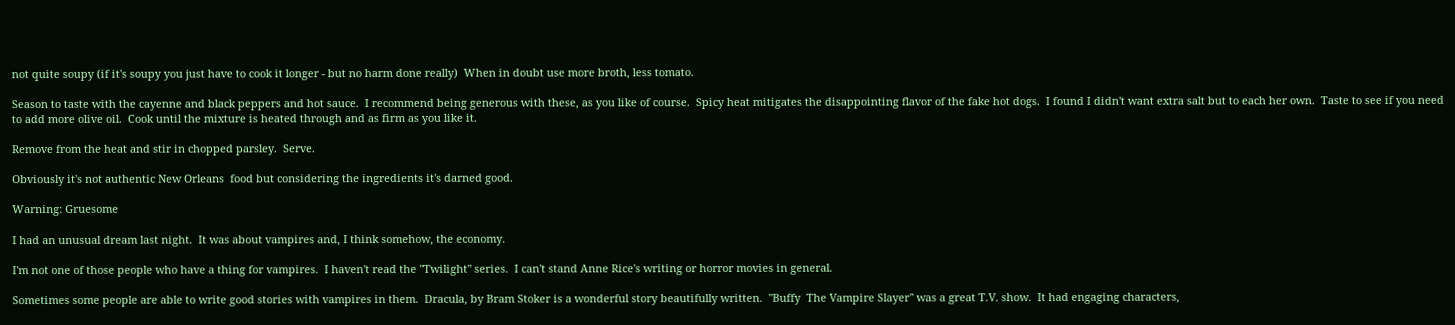not quite soupy (if it's soupy you just have to cook it longer - but no harm done really)  When in doubt use more broth, less tomato.

Season to taste with the cayenne and black peppers and hot sauce.  I recommend being generous with these, as you like of course.  Spicy heat mitigates the disappointing flavor of the fake hot dogs.  I found I didn't want extra salt but to each her own.  Taste to see if you need to add more olive oil.  Cook until the mixture is heated through and as firm as you like it.

Remove from the heat and stir in chopped parsley.  Serve.

Obviously it's not authentic New Orleans  food but considering the ingredients it's darned good.

Warning: Gruesome

I had an unusual dream last night.  It was about vampires and, I think somehow, the economy.

I'm not one of those people who have a thing for vampires.  I haven't read the "Twilight" series.  I can't stand Anne Rice's writing or horror movies in general.

Sometimes some people are able to write good stories with vampires in them.  Dracula, by Bram Stoker is a wonderful story beautifully written.  "Buffy  The Vampire Slayer" was a great T.V. show.  It had engaging characters,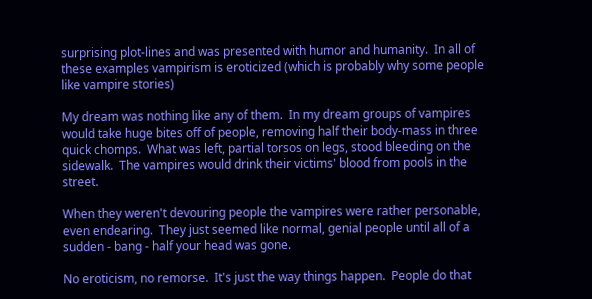surprising plot-lines and was presented with humor and humanity.  In all of these examples vampirism is eroticized (which is probably why some people like vampire stories)

My dream was nothing like any of them.  In my dream groups of vampires would take huge bites off of people, removing half their body-mass in three quick chomps.  What was left, partial torsos on legs, stood bleeding on the sidewalk.  The vampires would drink their victims' blood from pools in the street.

When they weren't devouring people the vampires were rather personable, even endearing.  They just seemed like normal, genial people until all of a sudden - bang - half your head was gone.

No eroticism, no remorse.  It's just the way things happen.  People do that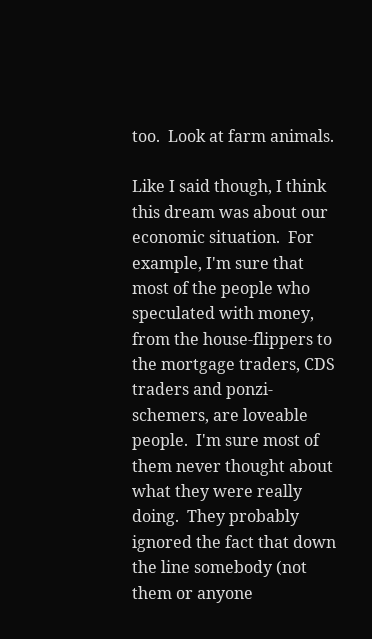too.  Look at farm animals.

Like I said though, I think this dream was about our economic situation.  For example, I'm sure that most of the people who speculated with money, from the house-flippers to the mortgage traders, CDS traders and ponzi-schemers, are loveable people.  I'm sure most of them never thought about what they were really doing.  They probably ignored the fact that down the line somebody (not them or anyone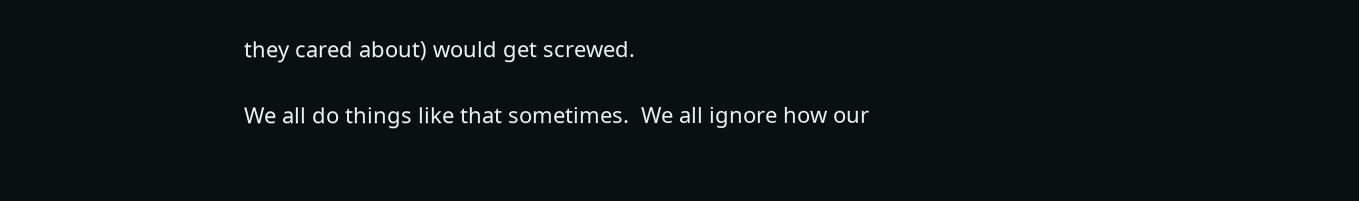they cared about) would get screwed.

We all do things like that sometimes.  We all ignore how our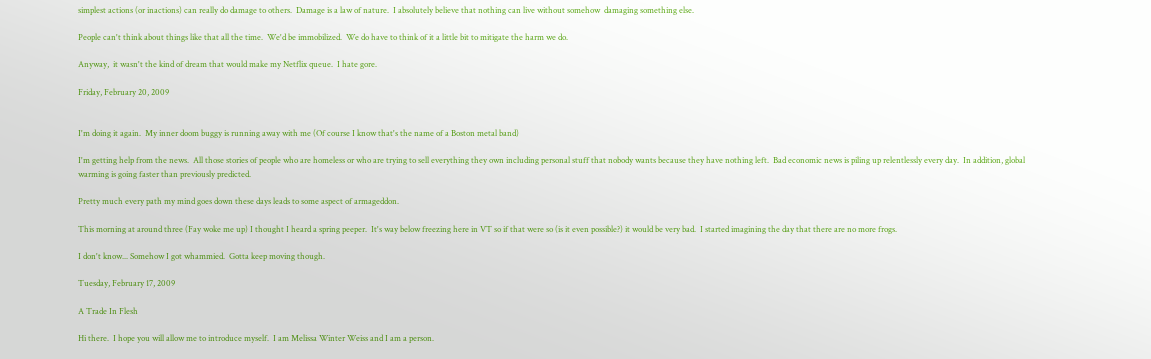simplest actions (or inactions) can really do damage to others.  Damage is a law of nature.  I absolutely believe that nothing can live without somehow  damaging something else.

People can't think about things like that all the time.  We'd be immobilized.  We do have to think of it a little bit to mitigate the harm we do.

Anyway,  it wasn't the kind of dream that would make my Netflix queue.  I hate gore.

Friday, February 20, 2009


I'm doing it again.  My inner doom buggy is running away with me (Of course I know that's the name of a Boston metal band)

I'm getting help from the news.  All those stories of people who are homeless or who are trying to sell everything they own including personal stuff that nobody wants because they have nothing left.  Bad economic news is piling up relentlessly every day.  In addition, global warming is going faster than previously predicted.

Pretty much every path my mind goes down these days leads to some aspect of armageddon.

This morning at around three (Fay woke me up) I thought I heard a spring peeper.  It's way below freezing here in VT so if that were so (is it even possible?) it would be very bad.  I started imagining the day that there are no more frogs.

I don't know... Somehow I got whammied.  Gotta keep moving though.

Tuesday, February 17, 2009

A Trade In Flesh

Hi there.  I hope you will allow me to introduce myself.  I am Melissa Winter Weiss and I am a person.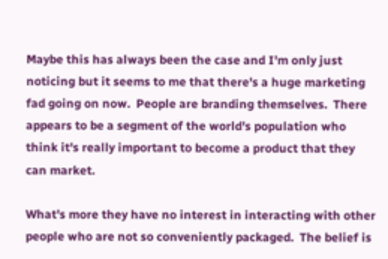Maybe this has always been the case and I'm only just noticing but it seems to me that there's a huge marketing fad going on now.  People are branding themselves.  There appears to be a segment of the world's population who think it's really important to become a product that they can market.

What's more they have no interest in interacting with other people who are not so conveniently packaged.  The belief is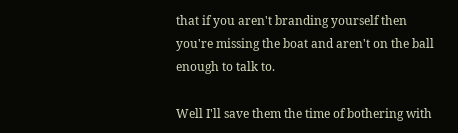that if you aren't branding yourself then you're missing the boat and aren't on the ball enough to talk to.

Well I'll save them the time of bothering with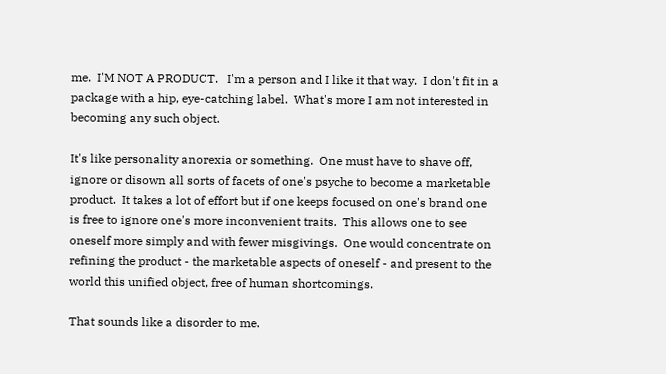me.  I'M NOT A PRODUCT.   I'm a person and I like it that way.  I don't fit in a package with a hip, eye-catching label.  What's more I am not interested in becoming any such object.

It's like personality anorexia or something.  One must have to shave off, ignore or disown all sorts of facets of one's psyche to become a marketable product.  It takes a lot of effort but if one keeps focused on one's brand one is free to ignore one's more inconvenient traits.  This allows one to see oneself more simply and with fewer misgivings.  One would concentrate on refining the product - the marketable aspects of oneself - and present to the world this unified object, free of human shortcomings.

That sounds like a disorder to me.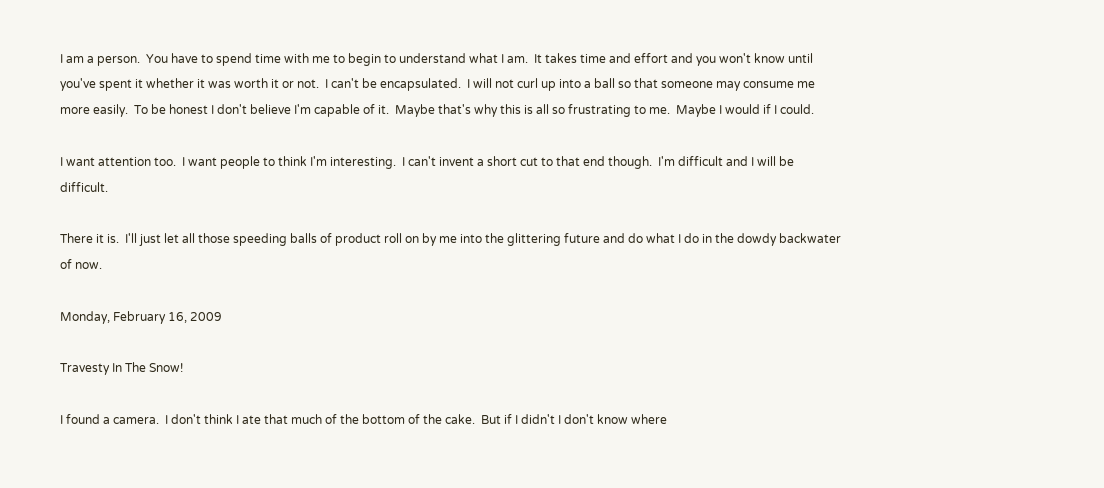I am a person.  You have to spend time with me to begin to understand what I am.  It takes time and effort and you won't know until you've spent it whether it was worth it or not.  I can't be encapsulated.  I will not curl up into a ball so that someone may consume me more easily.  To be honest I don't believe I'm capable of it.  Maybe that's why this is all so frustrating to me.  Maybe I would if I could.

I want attention too.  I want people to think I'm interesting.  I can't invent a short cut to that end though.  I'm difficult and I will be difficult.

There it is.  I'll just let all those speeding balls of product roll on by me into the glittering future and do what I do in the dowdy backwater of now.

Monday, February 16, 2009

Travesty In The Snow!

I found a camera.  I don't think I ate that much of the bottom of the cake.  But if I didn't I don't know where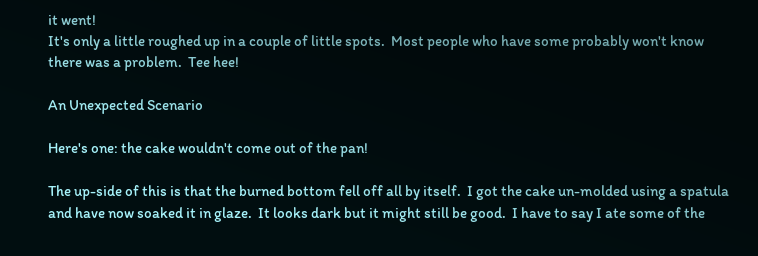it went!
It's only a little roughed up in a couple of little spots.  Most people who have some probably won't know there was a problem.  Tee hee!

An Unexpected Scenario

Here's one: the cake wouldn't come out of the pan!

The up-side of this is that the burned bottom fell off all by itself.  I got the cake un-molded using a spatula and have now soaked it in glaze.  It looks dark but it might still be good.  I have to say I ate some of the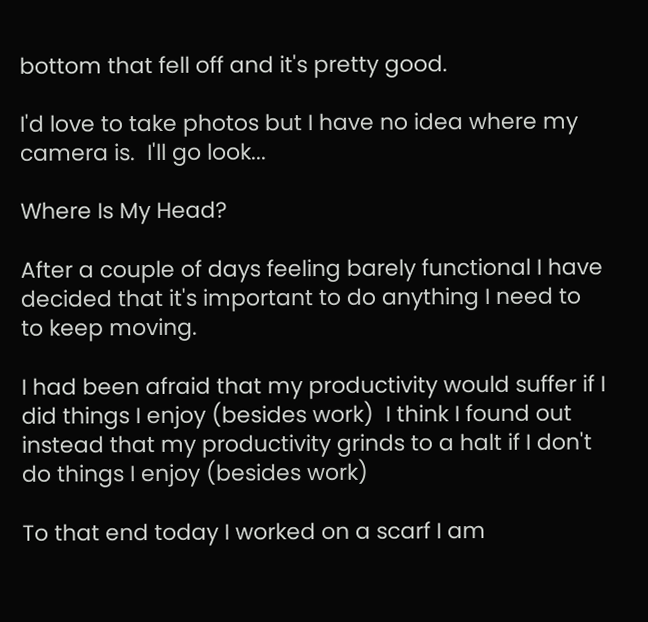bottom that fell off and it's pretty good.

I'd love to take photos but I have no idea where my camera is.  I'll go look...

Where Is My Head?

After a couple of days feeling barely functional I have decided that it's important to do anything I need to to keep moving.

I had been afraid that my productivity would suffer if I did things I enjoy (besides work)  I think I found out instead that my productivity grinds to a halt if I don't do things I enjoy (besides work)

To that end today I worked on a scarf I am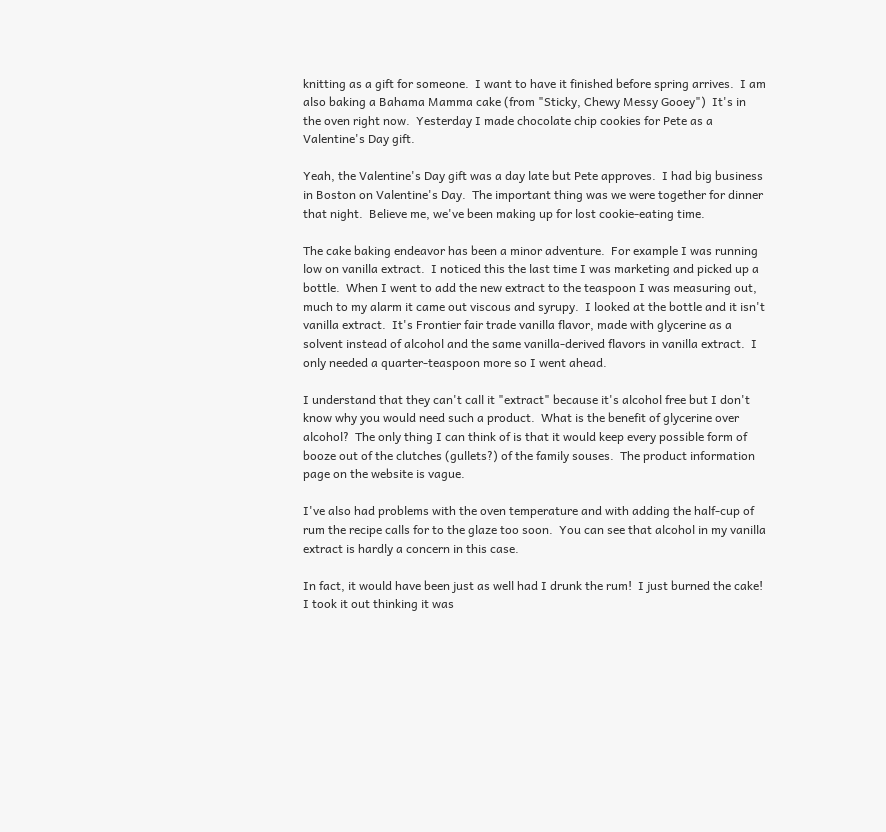knitting as a gift for someone.  I want to have it finished before spring arrives.  I am also baking a Bahama Mamma cake (from "Sticky, Chewy Messy Gooey")  It's in the oven right now.  Yesterday I made chocolate chip cookies for Pete as a Valentine's Day gift.

Yeah, the Valentine's Day gift was a day late but Pete approves.  I had big business in Boston on Valentine's Day.  The important thing was we were together for dinner that night.  Believe me, we've been making up for lost cookie-eating time.

The cake baking endeavor has been a minor adventure.  For example I was running low on vanilla extract.  I noticed this the last time I was marketing and picked up a bottle.  When I went to add the new extract to the teaspoon I was measuring out, much to my alarm it came out viscous and syrupy.  I looked at the bottle and it isn't vanilla extract.  It's Frontier fair trade vanilla flavor, made with glycerine as a solvent instead of alcohol and the same vanilla-derived flavors in vanilla extract.  I only needed a quarter-teaspoon more so I went ahead.

I understand that they can't call it "extract" because it's alcohol free but I don't know why you would need such a product.  What is the benefit of glycerine over alcohol?  The only thing I can think of is that it would keep every possible form of booze out of the clutches (gullets?) of the family souses.  The product information page on the website is vague.

I've also had problems with the oven temperature and with adding the half-cup of rum the recipe calls for to the glaze too soon.  You can see that alcohol in my vanilla extract is hardly a concern in this case.

In fact, it would have been just as well had I drunk the rum!  I just burned the cake!  I took it out thinking it was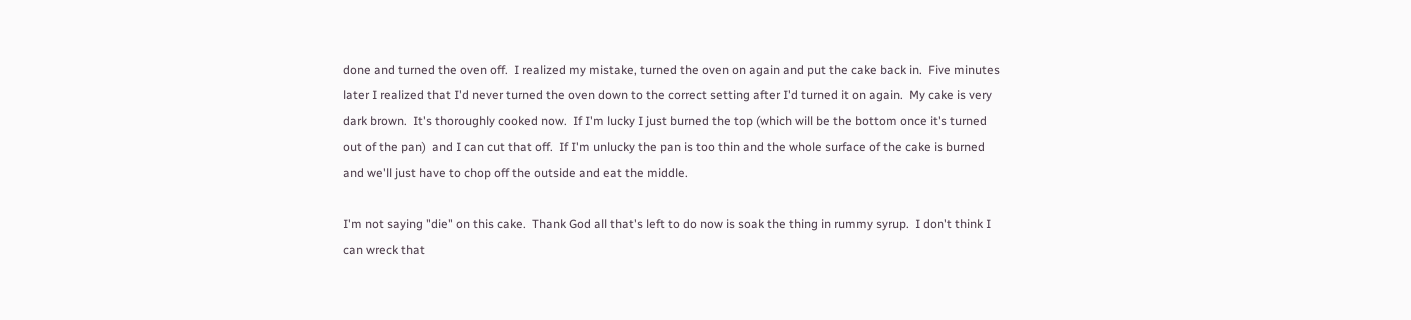done and turned the oven off.  I realized my mistake, turned the oven on again and put the cake back in.  Five minutes later I realized that I'd never turned the oven down to the correct setting after I'd turned it on again.  My cake is very dark brown.  It's thoroughly cooked now.  If I'm lucky I just burned the top (which will be the bottom once it's turned out of the pan)  and I can cut that off.  If I'm unlucky the pan is too thin and the whole surface of the cake is burned and we'll just have to chop off the outside and eat the middle.

I'm not saying "die" on this cake.  Thank God all that's left to do now is soak the thing in rummy syrup.  I don't think I can wreck that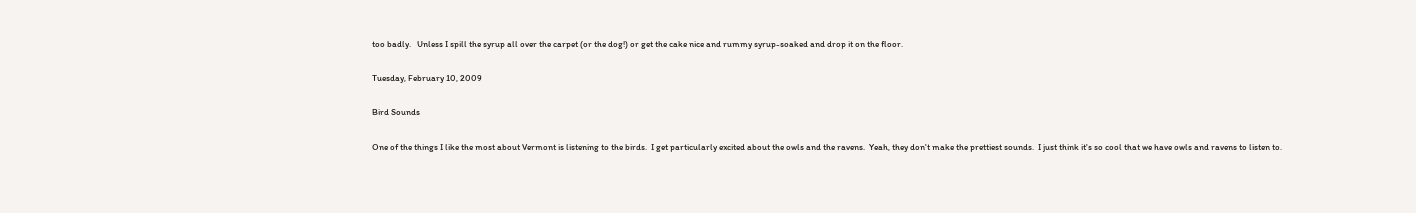too badly.   Unless I spill the syrup all over the carpet (or the dog!) or get the cake nice and rummy syrup-soaked and drop it on the floor.

Tuesday, February 10, 2009

Bird Sounds

One of the things I like the most about Vermont is listening to the birds.  I get particularly excited about the owls and the ravens.  Yeah, they don't make the prettiest sounds.  I just think it's so cool that we have owls and ravens to listen to.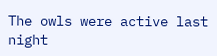The owls were active last night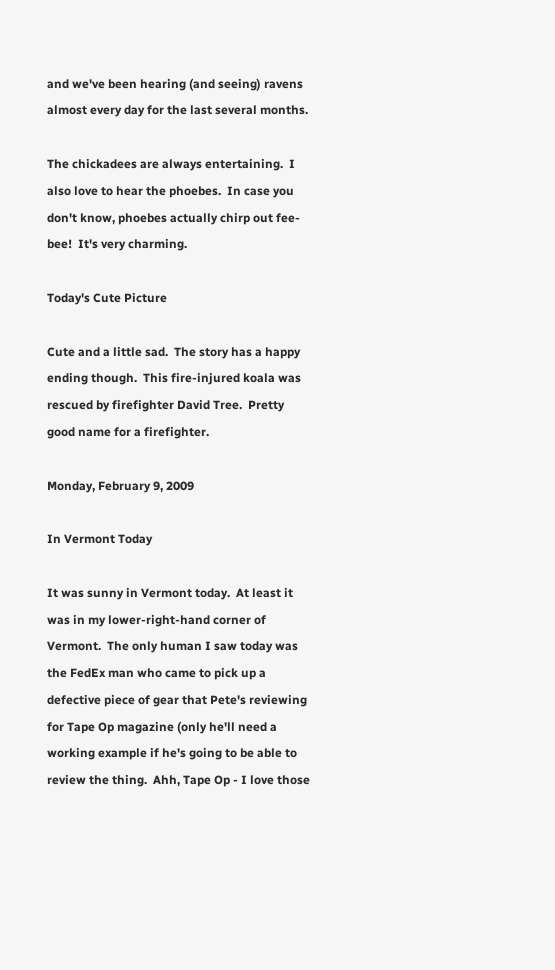and we've been hearing (and seeing) ravens almost every day for the last several months.

The chickadees are always entertaining.  I also love to hear the phoebes.  In case you don't know, phoebes actually chirp out fee-bee!  It's very charming.

Today's Cute Picture

Cute and a little sad.  The story has a happy ending though.  This fire-injured koala was rescued by firefighter David Tree.  Pretty good name for a firefighter.

Monday, February 9, 2009

In Vermont Today

It was sunny in Vermont today.  At least it was in my lower-right-hand corner of Vermont.  The only human I saw today was the FedEx man who came to pick up a defective piece of gear that Pete's reviewing for Tape Op magazine (only he'll need a working example if he's going to be able to review the thing.  Ahh, Tape Op - I love those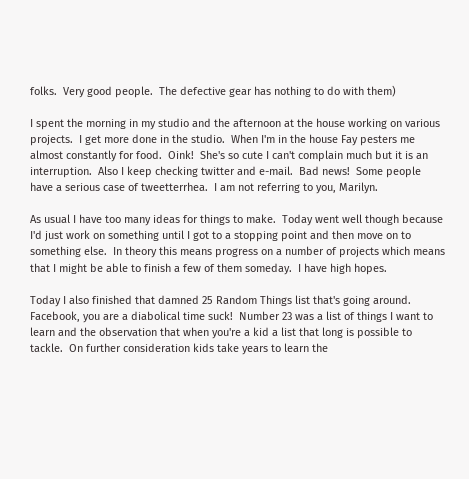folks.  Very good people.  The defective gear has nothing to do with them)

I spent the morning in my studio and the afternoon at the house working on various projects.  I get more done in the studio.  When I'm in the house Fay pesters me almost constantly for food.  Oink!  She's so cute I can't complain much but it is an interruption.  Also I keep checking twitter and e-mail.  Bad news!  Some people have a serious case of tweetterrhea.  I am not referring to you, Marilyn.

As usual I have too many ideas for things to make.  Today went well though because I'd just work on something until I got to a stopping point and then move on to something else.  In theory this means progress on a number of projects which means that I might be able to finish a few of them someday.  I have high hopes.

Today I also finished that damned 25 Random Things list that's going around.  Facebook, you are a diabolical time suck!  Number 23 was a list of things I want to learn and the observation that when you're a kid a list that long is possible to tackle.  On further consideration kids take years to learn the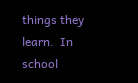things they learn.  In school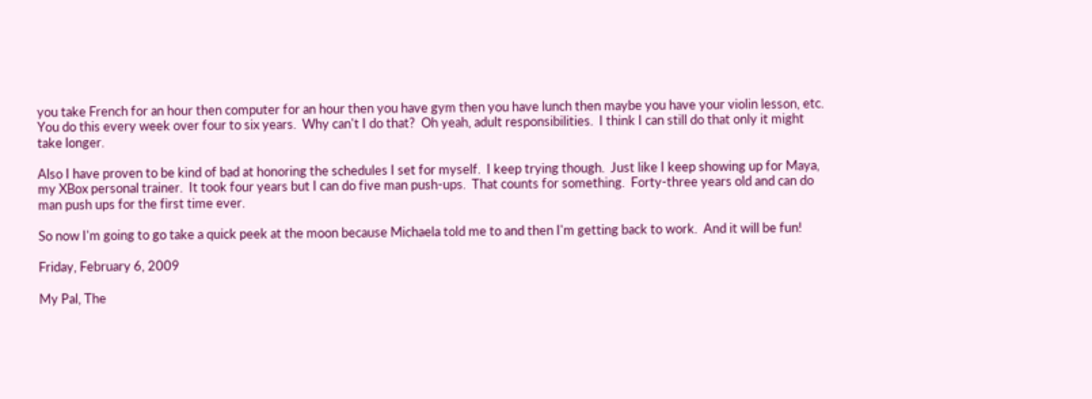you take French for an hour then computer for an hour then you have gym then you have lunch then maybe you have your violin lesson, etc.  You do this every week over four to six years.  Why can't I do that?  Oh yeah, adult responsibilities.  I think I can still do that only it might take longer.

Also I have proven to be kind of bad at honoring the schedules I set for myself.  I keep trying though.  Just like I keep showing up for Maya, my XBox personal trainer.  It took four years but I can do five man push-ups.  That counts for something.  Forty-three years old and can do man push ups for the first time ever.

So now I'm going to go take a quick peek at the moon because Michaela told me to and then I'm getting back to work.  And it will be fun!

Friday, February 6, 2009

My Pal, The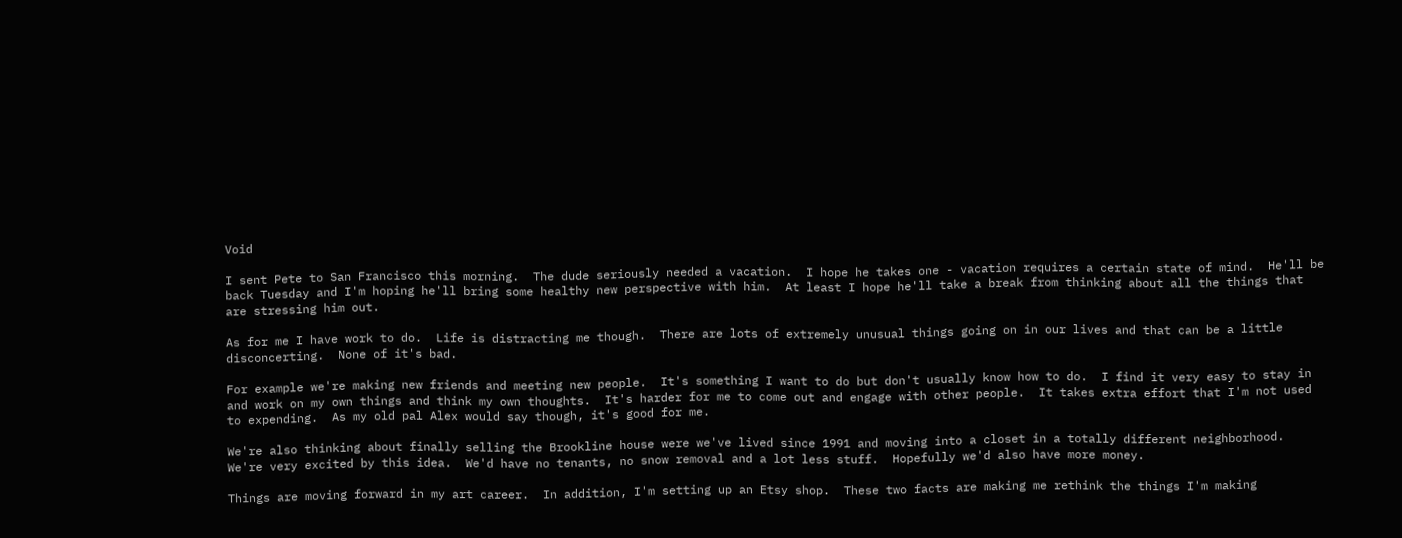Void

I sent Pete to San Francisco this morning.  The dude seriously needed a vacation.  I hope he takes one - vacation requires a certain state of mind.  He'll be back Tuesday and I'm hoping he'll bring some healthy new perspective with him.  At least I hope he'll take a break from thinking about all the things that are stressing him out.

As for me I have work to do.  Life is distracting me though.  There are lots of extremely unusual things going on in our lives and that can be a little disconcerting.  None of it's bad.

For example we're making new friends and meeting new people.  It's something I want to do but don't usually know how to do.  I find it very easy to stay in and work on my own things and think my own thoughts.  It's harder for me to come out and engage with other people.  It takes extra effort that I'm not used to expending.  As my old pal Alex would say though, it's good for me.

We're also thinking about finally selling the Brookline house were we've lived since 1991 and moving into a closet in a totally different neighborhood.  We're very excited by this idea.  We'd have no tenants, no snow removal and a lot less stuff.  Hopefully we'd also have more money.

Things are moving forward in my art career.  In addition, I'm setting up an Etsy shop.  These two facts are making me rethink the things I'm making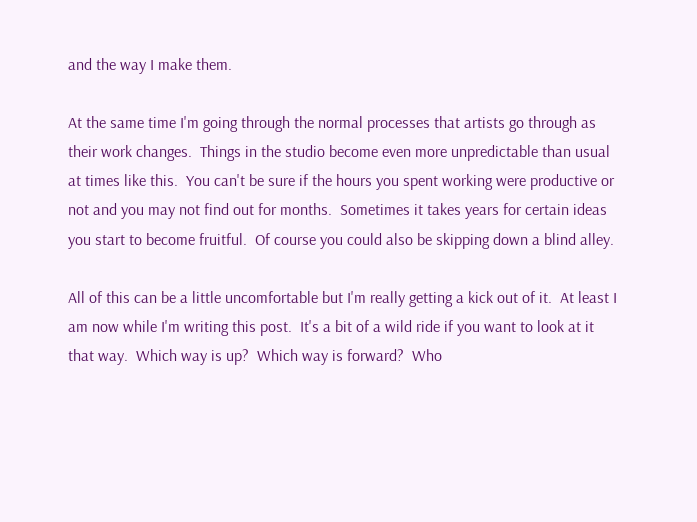and the way I make them.

At the same time I'm going through the normal processes that artists go through as their work changes.  Things in the studio become even more unpredictable than usual at times like this.  You can't be sure if the hours you spent working were productive or not and you may not find out for months.  Sometimes it takes years for certain ideas you start to become fruitful.  Of course you could also be skipping down a blind alley.

All of this can be a little uncomfortable but I'm really getting a kick out of it.  At least I am now while I'm writing this post.  It's a bit of a wild ride if you want to look at it that way.  Which way is up?  Which way is forward?  Who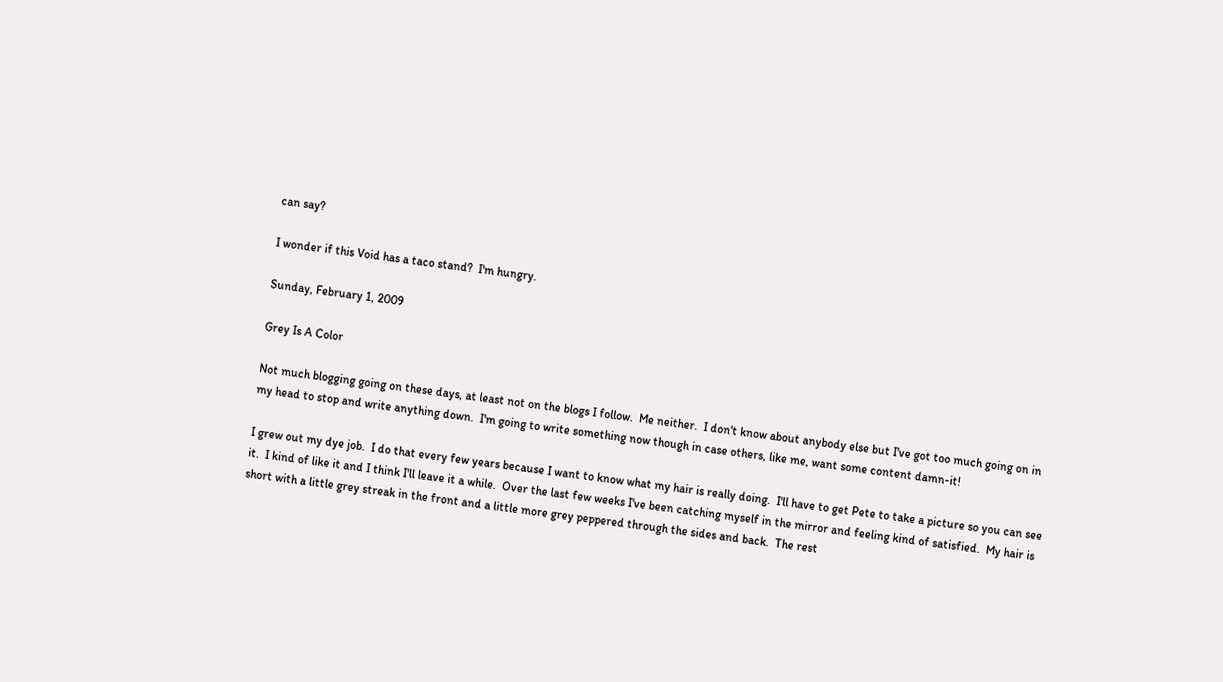can say?

I wonder if this Void has a taco stand?  I'm hungry.

Sunday, February 1, 2009

Grey Is A Color

Not much blogging going on these days, at least not on the blogs I follow.  Me neither.  I don't know about anybody else but I've got too much going on in my head to stop and write anything down.  I'm going to write something now though in case others, like me, want some content damn-it!

I grew out my dye job.  I do that every few years because I want to know what my hair is really doing.  I'll have to get Pete to take a picture so you can see it.  I kind of like it and I think I'll leave it a while.  Over the last few weeks I've been catching myself in the mirror and feeling kind of satisfied.  My hair is short with a little grey streak in the front and a little more grey peppered through the sides and back.  The rest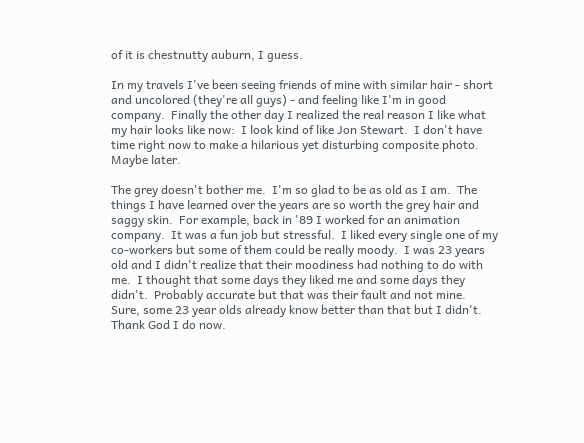of it is chestnutty auburn, I guess.

In my travels I've been seeing friends of mine with similar hair - short and uncolored (they're all guys) - and feeling like I'm in good company.  Finally the other day I realized the real reason I like what my hair looks like now:  I look kind of like Jon Stewart.  I don't have time right now to make a hilarious yet disturbing composite photo.  Maybe later.

The grey doesn't bother me.  I'm so glad to be as old as I am.  The things I have learned over the years are so worth the grey hair and saggy skin.  For example, back in '89 I worked for an animation company.  It was a fun job but stressful.  I liked every single one of my co-workers but some of them could be really moody.  I was 23 years old and I didn't realize that their moodiness had nothing to do with me.  I thought that some days they liked me and some days they didn't.  Probably accurate but that was their fault and not mine.  Sure, some 23 year olds already know better than that but I didn't.  Thank God I do now.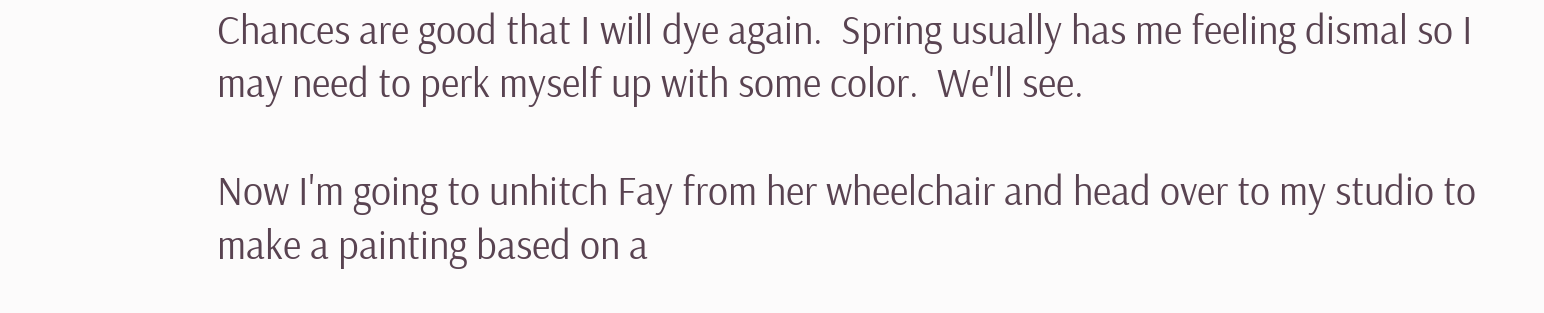Chances are good that I will dye again.  Spring usually has me feeling dismal so I may need to perk myself up with some color.  We'll see.

Now I'm going to unhitch Fay from her wheelchair and head over to my studio to make a painting based on a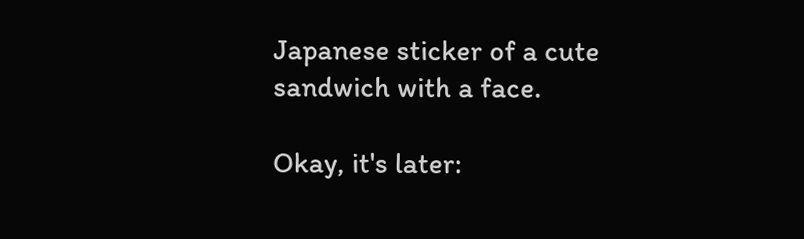Japanese sticker of a cute sandwich with a face.

Okay, it's later: